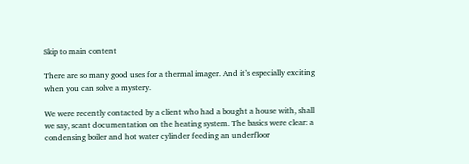Skip to main content

There are so many good uses for a thermal imager. And it’s especially exciting when you can solve a mystery.

We were recently contacted by a client who had a bought a house with, shall we say, scant documentation on the heating system. The basics were clear: a condensing boiler and hot water cylinder feeding an underfloor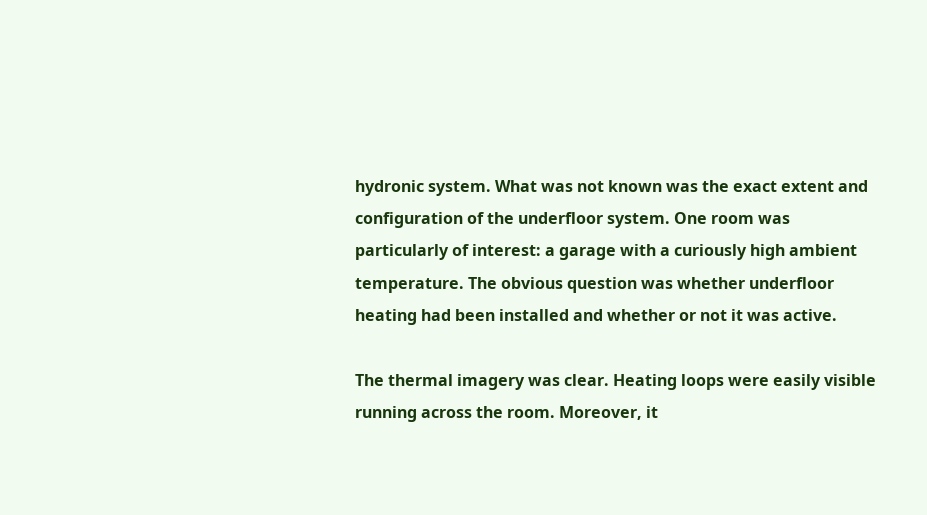hydronic system. What was not known was the exact extent and configuration of the underfloor system. One room was particularly of interest: a garage with a curiously high ambient temperature. The obvious question was whether underfloor heating had been installed and whether or not it was active.

The thermal imagery was clear. Heating loops were easily visible running across the room. Moreover, it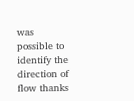was possible to identify the direction of flow thanks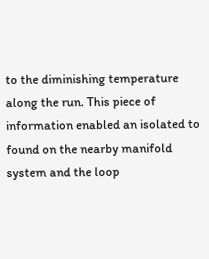to the diminishing temperature along the run. This piece of information enabled an isolated to found on the nearby manifold system and the loop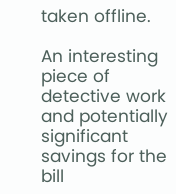taken offline.

An interesting piece of detective work and potentially significant savings for the bill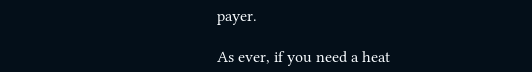payer.

As ever, if you need a heat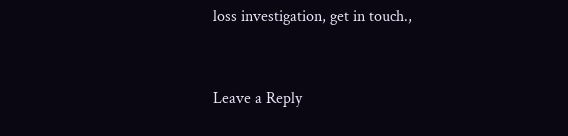loss investigation, get in touch.,


Leave a Reply